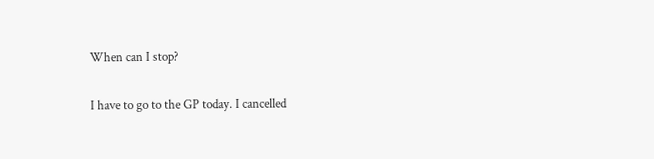When can I stop?

I have to go to the GP today. I cancelled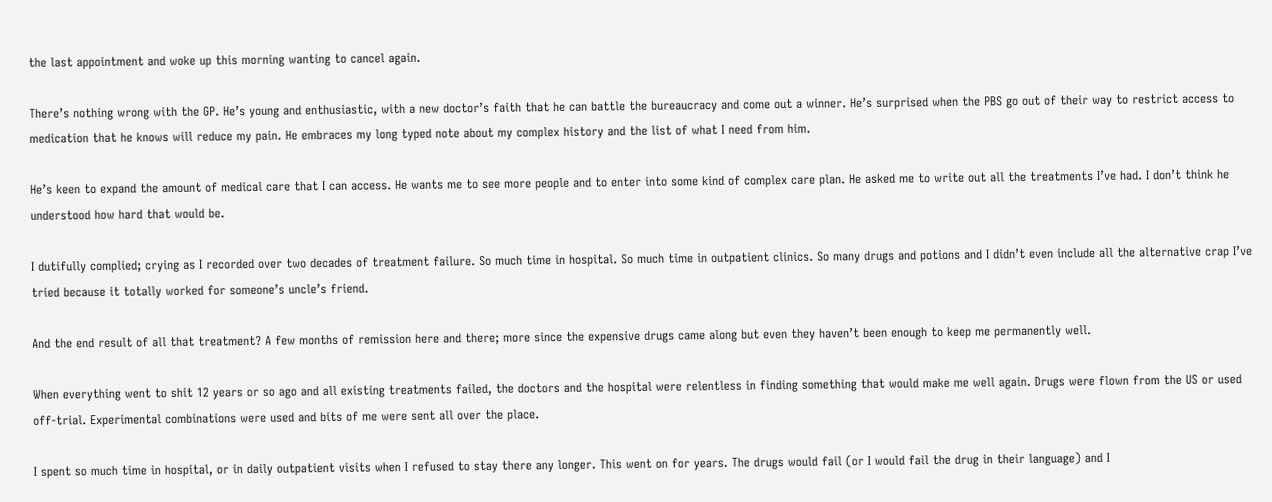the last appointment and woke up this morning wanting to cancel again.

There’s nothing wrong with the GP. He’s young and enthusiastic, with a new doctor’s faith that he can battle the bureaucracy and come out a winner. He’s surprised when the PBS go out of their way to restrict access to medication that he knows will reduce my pain. He embraces my long typed note about my complex history and the list of what I need from him.

He’s keen to expand the amount of medical care that I can access. He wants me to see more people and to enter into some kind of complex care plan. He asked me to write out all the treatments I’ve had. I don’t think he understood how hard that would be.

I dutifully complied; crying as I recorded over two decades of treatment failure. So much time in hospital. So much time in outpatient clinics. So many drugs and potions and I didn’t even include all the alternative crap I’ve tried because it totally worked for someone’s uncle’s friend.

And the end result of all that treatment? A few months of remission here and there; more since the expensive drugs came along but even they haven’t been enough to keep me permanently well.

When everything went to shit 12 years or so ago and all existing treatments failed, the doctors and the hospital were relentless in finding something that would make me well again. Drugs were flown from the US or used off-trial. Experimental combinations were used and bits of me were sent all over the place.

I spent so much time in hospital, or in daily outpatient visits when I refused to stay there any longer. This went on for years. The drugs would fail (or I would fail the drug in their language) and I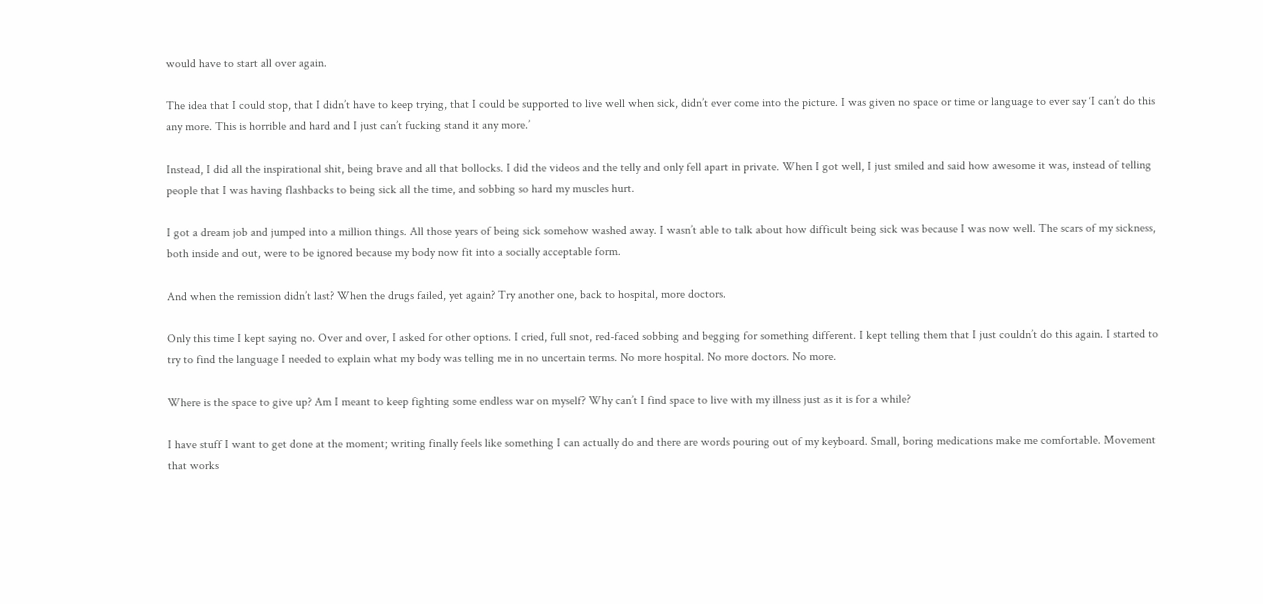would have to start all over again.

The idea that I could stop, that I didn’t have to keep trying, that I could be supported to live well when sick, didn’t ever come into the picture. I was given no space or time or language to ever say ‘I can’t do this any more. This is horrible and hard and I just can’t fucking stand it any more.’

Instead, I did all the inspirational shit, being brave and all that bollocks. I did the videos and the telly and only fell apart in private. When I got well, I just smiled and said how awesome it was, instead of telling people that I was having flashbacks to being sick all the time, and sobbing so hard my muscles hurt.

I got a dream job and jumped into a million things. All those years of being sick somehow washed away. I wasn’t able to talk about how difficult being sick was because I was now well. The scars of my sickness, both inside and out, were to be ignored because my body now fit into a socially acceptable form.

And when the remission didn’t last? When the drugs failed, yet again? Try another one, back to hospital, more doctors.

Only this time I kept saying no. Over and over, I asked for other options. I cried, full snot, red-faced sobbing and begging for something different. I kept telling them that I just couldn’t do this again. I started to try to find the language I needed to explain what my body was telling me in no uncertain terms. No more hospital. No more doctors. No more.

Where is the space to give up? Am I meant to keep fighting some endless war on myself? Why can’t I find space to live with my illness just as it is for a while?

I have stuff I want to get done at the moment; writing finally feels like something I can actually do and there are words pouring out of my keyboard. Small, boring medications make me comfortable. Movement that works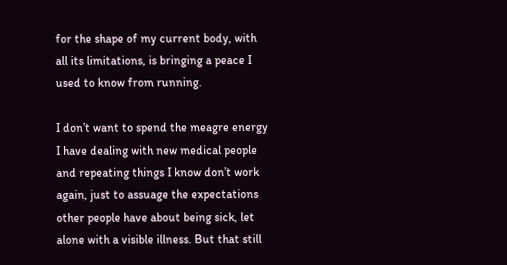for the shape of my current body, with all its limitations, is bringing a peace I used to know from running.

I don’t want to spend the meagre energy I have dealing with new medical people and repeating things I know don’t work again, just to assuage the expectations other people have about being sick, let alone with a visible illness. But that still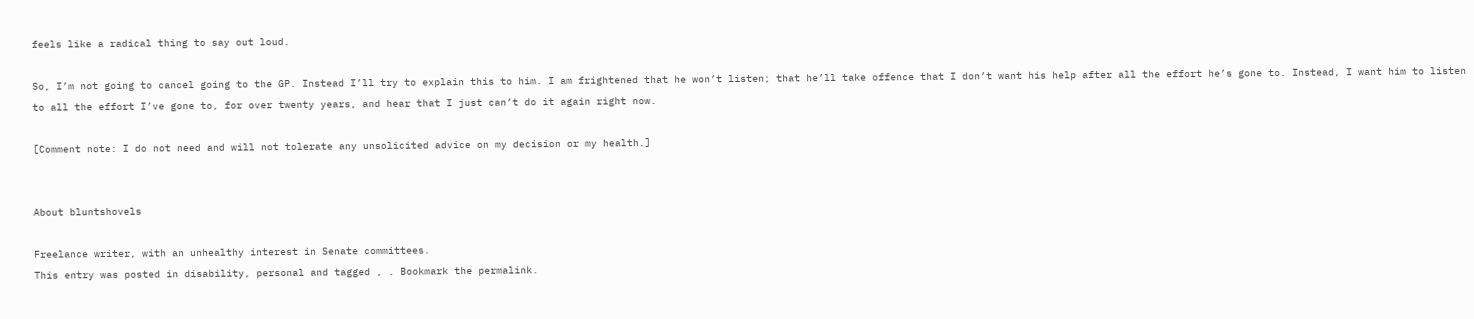feels like a radical thing to say out loud.

So, I’m not going to cancel going to the GP. Instead I’ll try to explain this to him. I am frightened that he won’t listen; that he’ll take offence that I don’t want his help after all the effort he’s gone to. Instead, I want him to listen to all the effort I’ve gone to, for over twenty years, and hear that I just can’t do it again right now.

[Comment note: I do not need and will not tolerate any unsolicited advice on my decision or my health.]


About bluntshovels

Freelance writer, with an unhealthy interest in Senate committees.
This entry was posted in disability, personal and tagged , . Bookmark the permalink.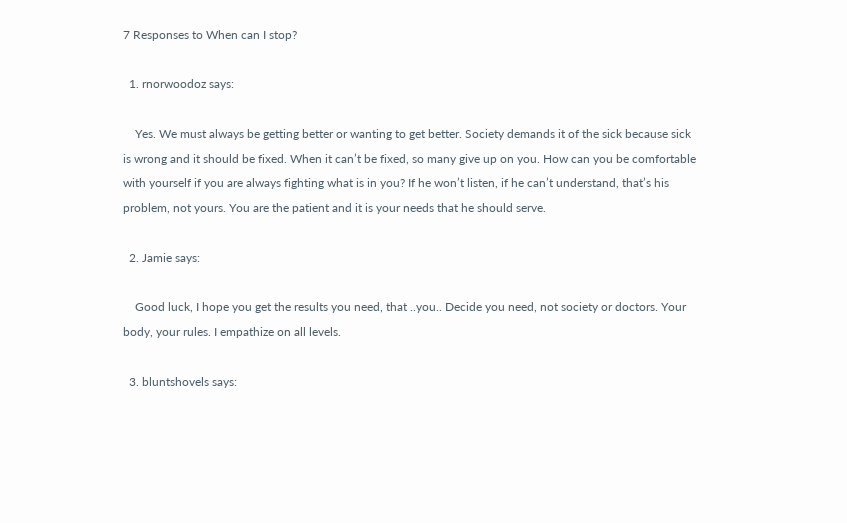7 Responses to When can I stop?

  1. rnorwoodoz says:

    Yes. We must always be getting better or wanting to get better. Society demands it of the sick because sick is wrong and it should be fixed. When it can’t be fixed, so many give up on you. How can you be comfortable with yourself if you are always fighting what is in you? If he won’t listen, if he can’t understand, that’s his problem, not yours. You are the patient and it is your needs that he should serve.

  2. Jamie says:

    Good luck, I hope you get the results you need, that ..you.. Decide you need, not society or doctors. Your body, your rules. I empathize on all levels.

  3. bluntshovels says: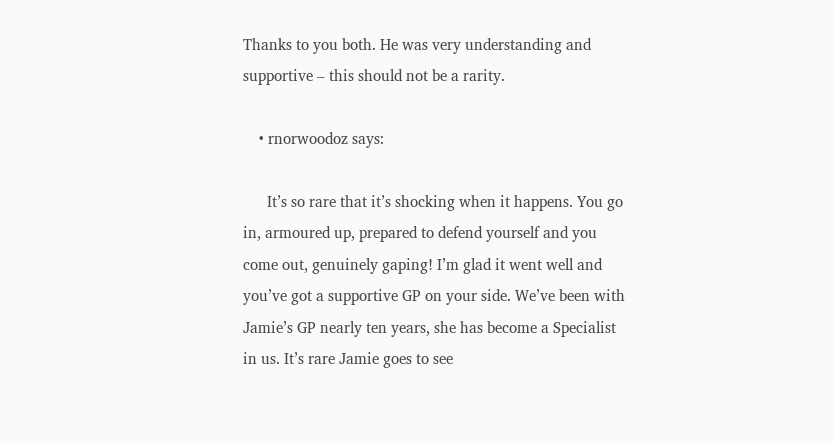Thanks to you both. He was very understanding and supportive – this should not be a rarity.

    • rnorwoodoz says:

      It’s so rare that it’s shocking when it happens. You go in, armoured up, prepared to defend yourself and you come out, genuinely gaping! I’m glad it went well and you’ve got a supportive GP on your side. We’ve been with Jamie’s GP nearly ten years, she has become a Specialist in us. It’s rare Jamie goes to see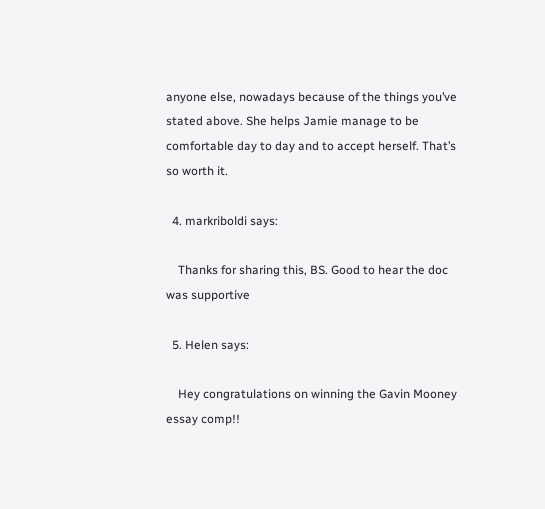anyone else, nowadays because of the things you’ve stated above. She helps Jamie manage to be comfortable day to day and to accept herself. That’s so worth it.

  4. markriboldi says:

    Thanks for sharing this, BS. Good to hear the doc was supportive

  5. Helen says:

    Hey congratulations on winning the Gavin Mooney essay comp!!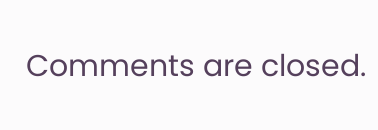Comments are closed.